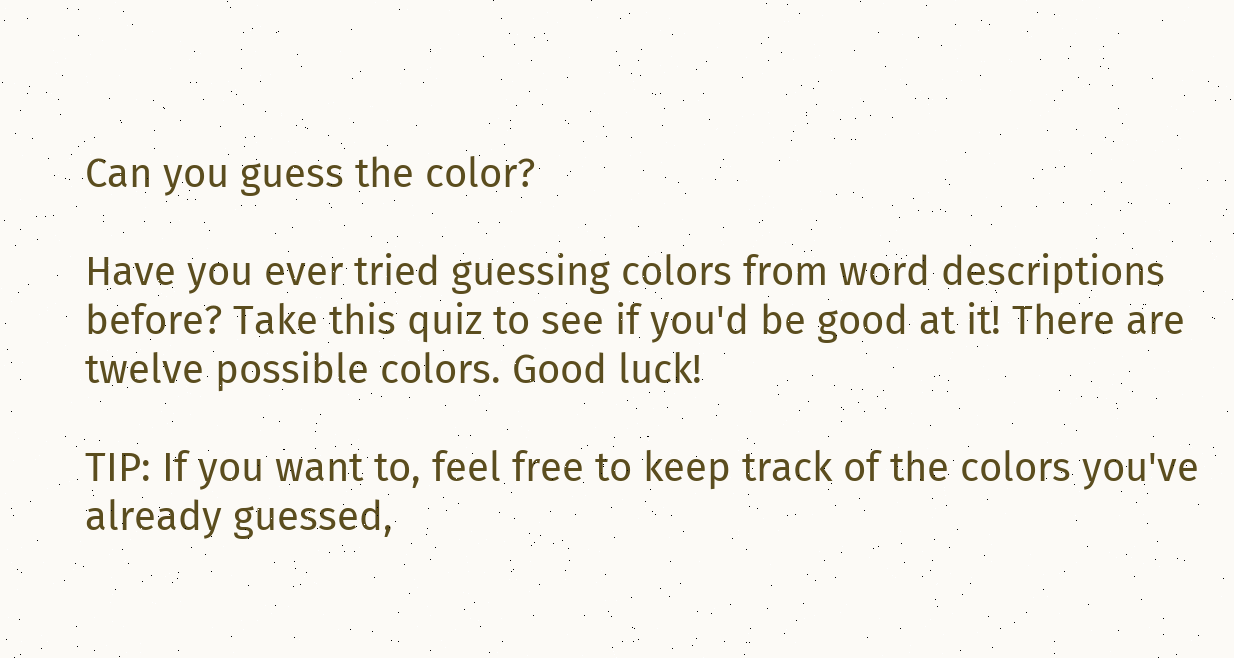Can you guess the color?

Have you ever tried guessing colors from word descriptions before? Take this quiz to see if you'd be good at it! There are twelve possible colors. Good luck!

TIP: If you want to, feel free to keep track of the colors you've already guessed,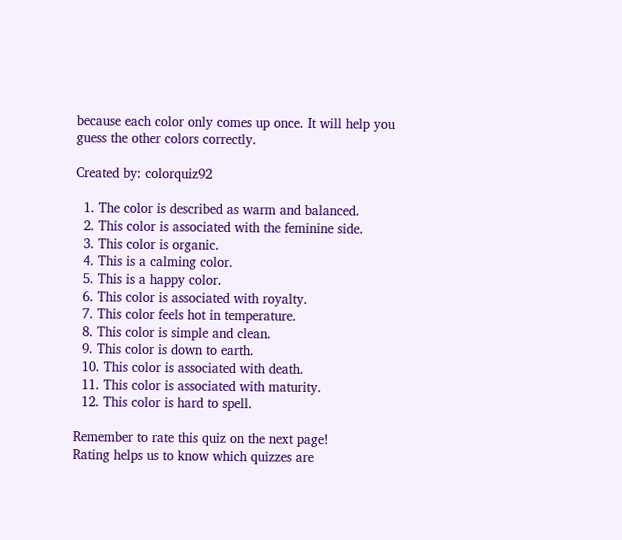because each color only comes up once. It will help you guess the other colors correctly.

Created by: colorquiz92

  1. The color is described as warm and balanced.
  2. This color is associated with the feminine side.
  3. This color is organic.
  4. This is a calming color.
  5. This is a happy color.
  6. This color is associated with royalty.
  7. This color feels hot in temperature.
  8. This color is simple and clean.
  9. This color is down to earth.
  10. This color is associated with death.
  11. This color is associated with maturity.
  12. This color is hard to spell.

Remember to rate this quiz on the next page!
Rating helps us to know which quizzes are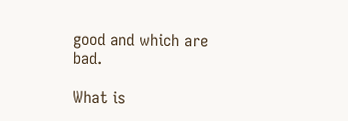good and which are bad.

What is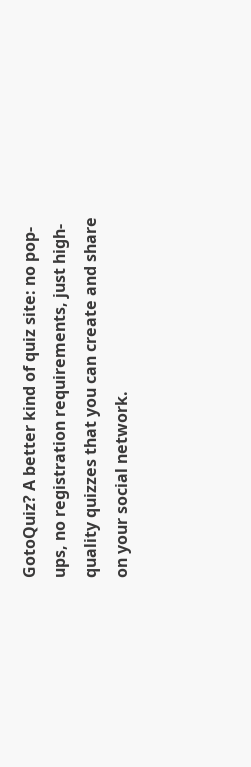GotoQuiz? A better kind of quiz site: no pop-ups, no registration requirements, just high-quality quizzes that you can create and share on your social network.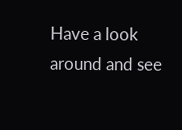Have a look around and see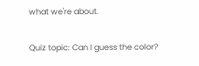what we're about.

Quiz topic: Can I guess the color?